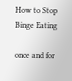How to Stop Binge Eating

once and for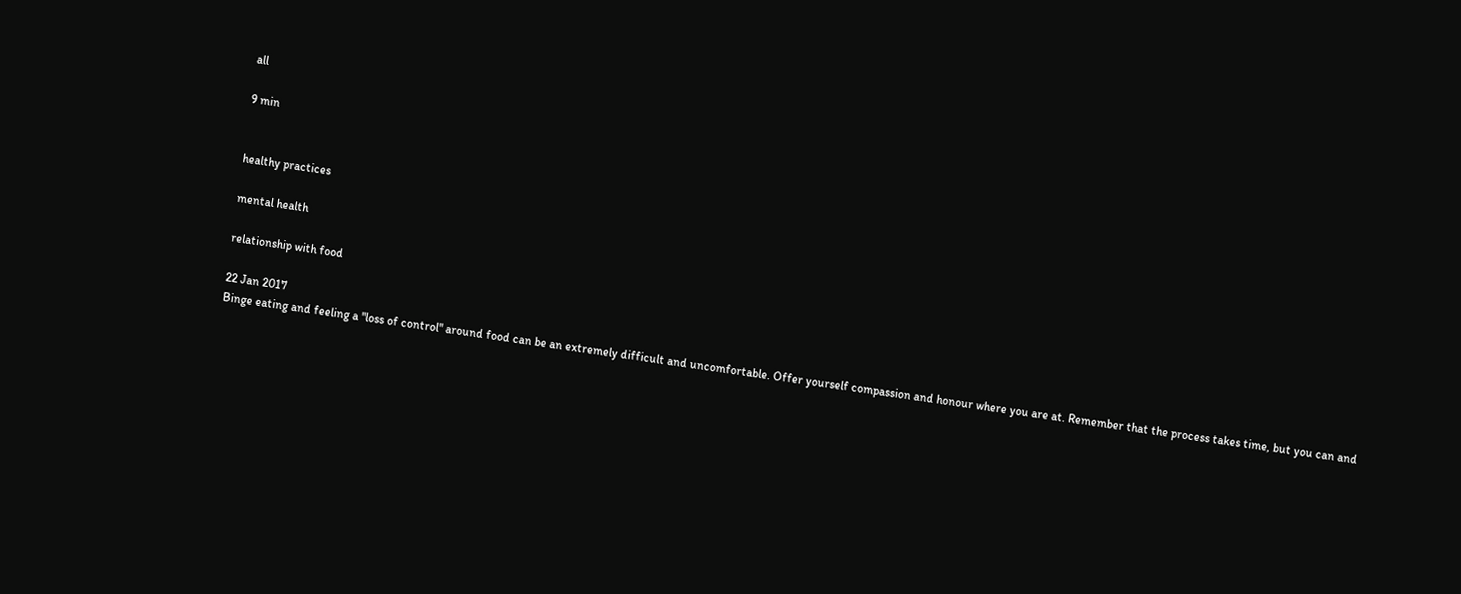all

9 min


healthy practices

mental health

relationship with food

22 Jan 2017
Binge eating and feeling a "loss of control" around food can be an extremely difficult and uncomfortable. Offer yourself compassion and honour where you are at. Remember that the process takes time, but you can and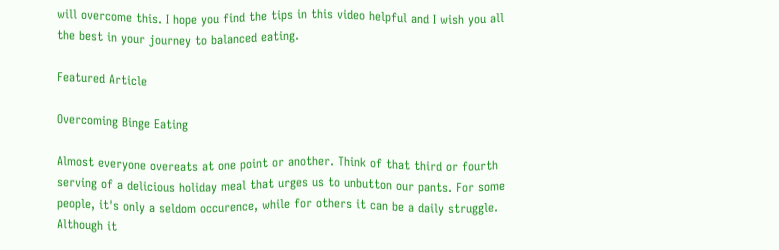will overcome this. I hope you find the tips in this video helpful and I wish you all the best in your journey to balanced eating.

Featured Article

Overcoming Binge Eating

Almost everyone overeats at one point or another. Think of that third or fourth serving of a delicious holiday meal that urges us to unbutton our pants. For some people, it's only a seldom occurence, while for others it can be a daily struggle. Although it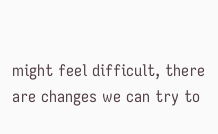might feel difficult, there are changes we can try to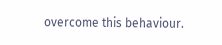overcome this behaviour.